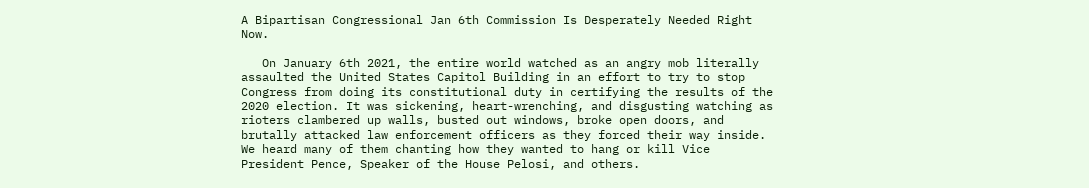A Bipartisan Congressional Jan 6th Commission Is Desperately Needed Right Now.

   On January 6th 2021, the entire world watched as an angry mob literally assaulted the United States Capitol Building in an effort to try to stop Congress from doing its constitutional duty in certifying the results of the 2020 election. It was sickening, heart-wrenching, and disgusting watching as rioters clambered up walls, busted out windows, broke open doors, and brutally attacked law enforcement officers as they forced their way inside. We heard many of them chanting how they wanted to hang or kill Vice President Pence, Speaker of the House Pelosi, and others.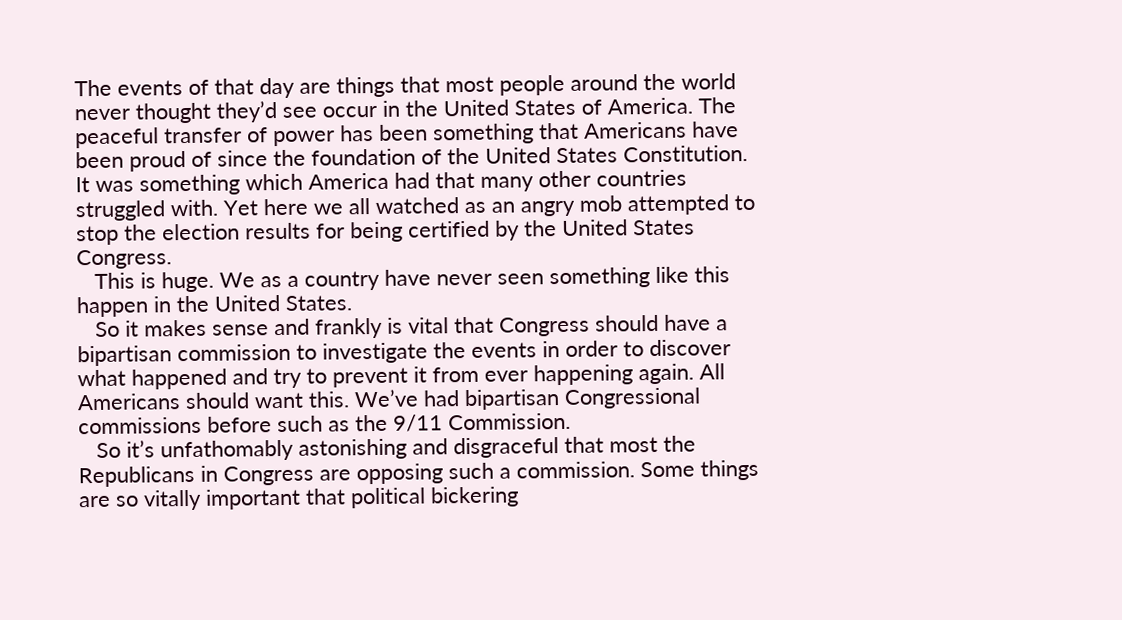The events of that day are things that most people around the world never thought they’d see occur in the United States of America. The peaceful transfer of power has been something that Americans have been proud of since the foundation of the United States Constitution. It was something which America had that many other countries struggled with. Yet here we all watched as an angry mob attempted to stop the election results for being certified by the United States Congress.
   This is huge. We as a country have never seen something like this happen in the United States.
   So it makes sense and frankly is vital that Congress should have a bipartisan commission to investigate the events in order to discover what happened and try to prevent it from ever happening again. All Americans should want this. We’ve had bipartisan Congressional commissions before such as the 9/11 Commission.
   So it’s unfathomably astonishing and disgraceful that most the Republicans in Congress are opposing such a commission. Some things are so vitally important that political bickering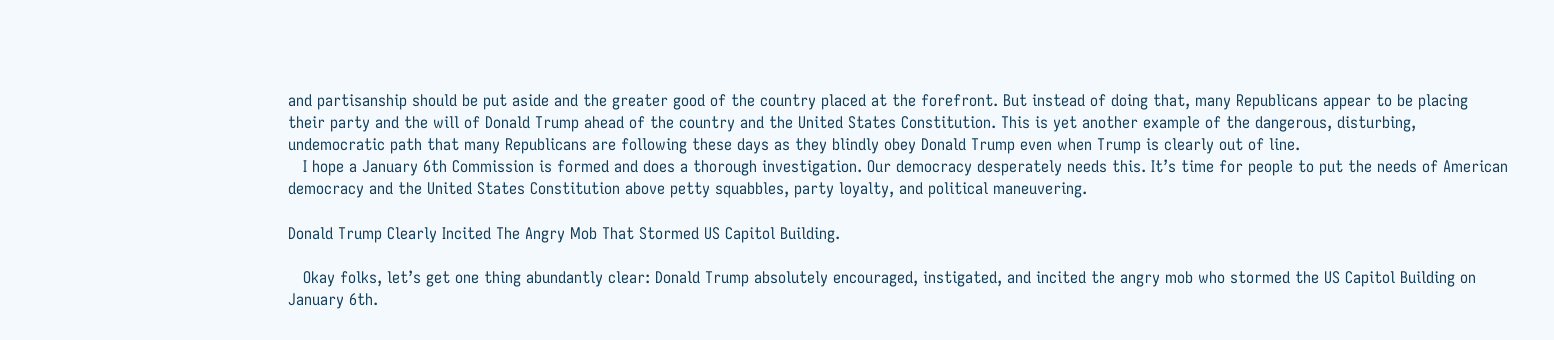and partisanship should be put aside and the greater good of the country placed at the forefront. But instead of doing that, many Republicans appear to be placing their party and the will of Donald Trump ahead of the country and the United States Constitution. This is yet another example of the dangerous, disturbing, undemocratic path that many Republicans are following these days as they blindly obey Donald Trump even when Trump is clearly out of line.
   I hope a January 6th Commission is formed and does a thorough investigation. Our democracy desperately needs this. It’s time for people to put the needs of American democracy and the United States Constitution above petty squabbles, party loyalty, and political maneuvering.

Donald Trump Clearly Incited The Angry Mob That Stormed US Capitol Building.

   Okay folks, let’s get one thing abundantly clear: Donald Trump absolutely encouraged, instigated, and incited the angry mob who stormed the US Capitol Building on January 6th.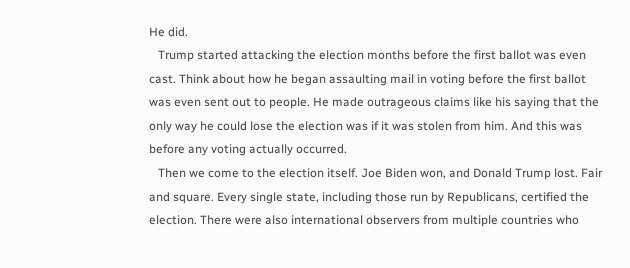He did.
   Trump started attacking the election months before the first ballot was even cast. Think about how he began assaulting mail in voting before the first ballot was even sent out to people. He made outrageous claims like his saying that the only way he could lose the election was if it was stolen from him. And this was before any voting actually occurred.
   Then we come to the election itself. Joe Biden won, and Donald Trump lost. Fair and square. Every single state, including those run by Republicans, certified the election. There were also international observers from multiple countries who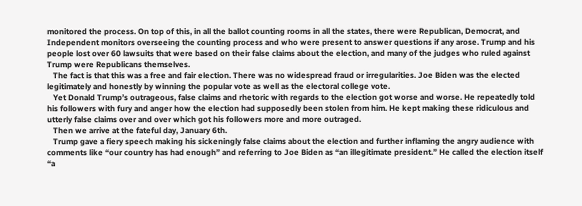monitored the process. On top of this, in all the ballot counting rooms in all the states, there were Republican, Democrat, and Independent monitors overseeing the counting process and who were present to answer questions if any arose. Trump and his people lost over 60 lawsuits that were based on their false claims about the election, and many of the judges who ruled against Trump were Republicans themselves.
   The fact is that this was a free and fair election. There was no widespread fraud or irregularities. Joe Biden was the elected legitimately and honestly by winning the popular vote as well as the electoral college vote.
   Yet Donald Trump’s outrageous, false claims and rhetoric with regards to the election got worse and worse. He repeatedly told his followers with fury and anger how the election had supposedly been stolen from him. He kept making these ridiculous and utterly false claims over and over which got his followers more and more outraged.
   Then we arrive at the fateful day, January 6th.
   Trump gave a fiery speech making his sickeningly false claims about the election and further inflaming the angry audience with comments like “our country has had enough” and referring to Joe Biden as “an illegitimate president.” He called the election itself “a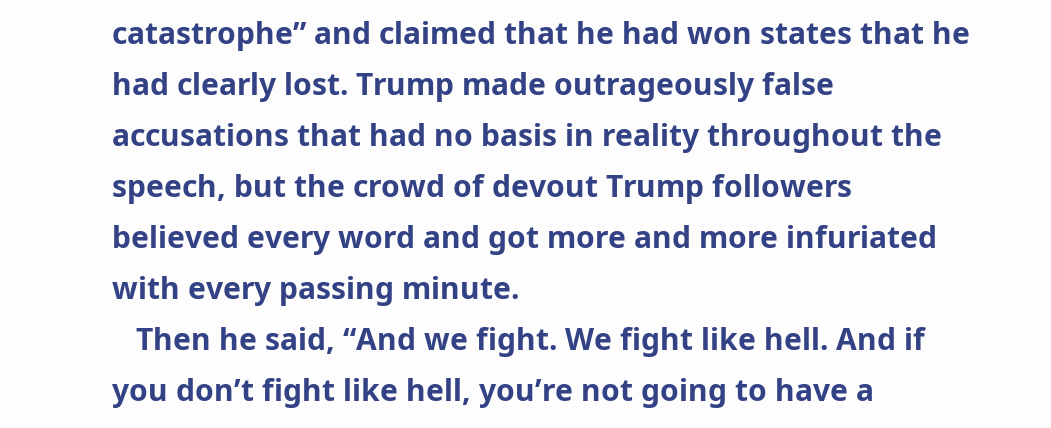catastrophe” and claimed that he had won states that he had clearly lost. Trump made outrageously false accusations that had no basis in reality throughout the speech, but the crowd of devout Trump followers believed every word and got more and more infuriated with every passing minute.
   Then he said, “And we fight. We fight like hell. And if you don’t fight like hell, you’re not going to have a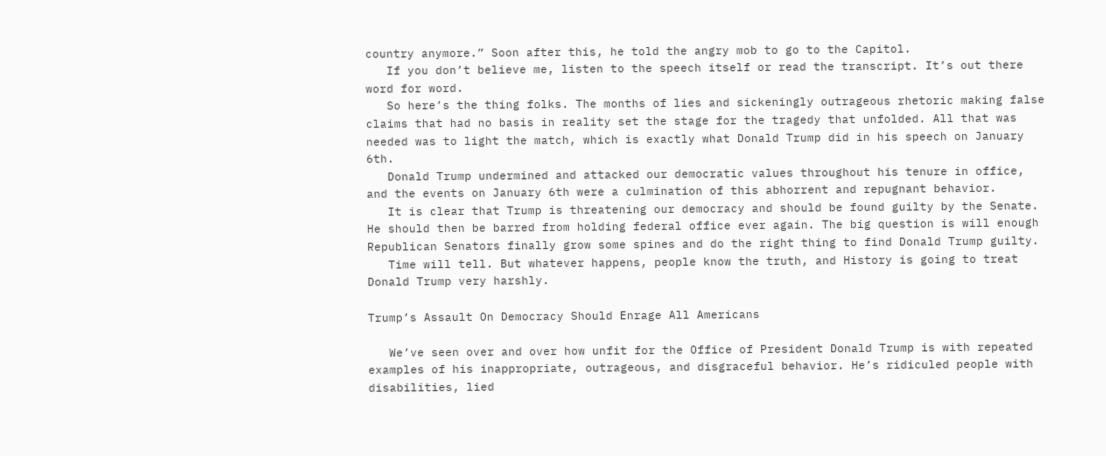country anymore.” Soon after this, he told the angry mob to go to the Capitol.
   If you don’t believe me, listen to the speech itself or read the transcript. It’s out there word for word.
   So here’s the thing folks. The months of lies and sickeningly outrageous rhetoric making false claims that had no basis in reality set the stage for the tragedy that unfolded. All that was needed was to light the match, which is exactly what Donald Trump did in his speech on January 6th.
   Donald Trump undermined and attacked our democratic values throughout his tenure in office, and the events on January 6th were a culmination of this abhorrent and repugnant behavior.
   It is clear that Trump is threatening our democracy and should be found guilty by the Senate. He should then be barred from holding federal office ever again. The big question is will enough Republican Senators finally grow some spines and do the right thing to find Donald Trump guilty.
   Time will tell. But whatever happens, people know the truth, and History is going to treat Donald Trump very harshly.

Trump’s Assault On Democracy Should Enrage All Americans

   We’ve seen over and over how unfit for the Office of President Donald Trump is with repeated examples of his inappropriate, outrageous, and disgraceful behavior. He’s ridiculed people with disabilities, lied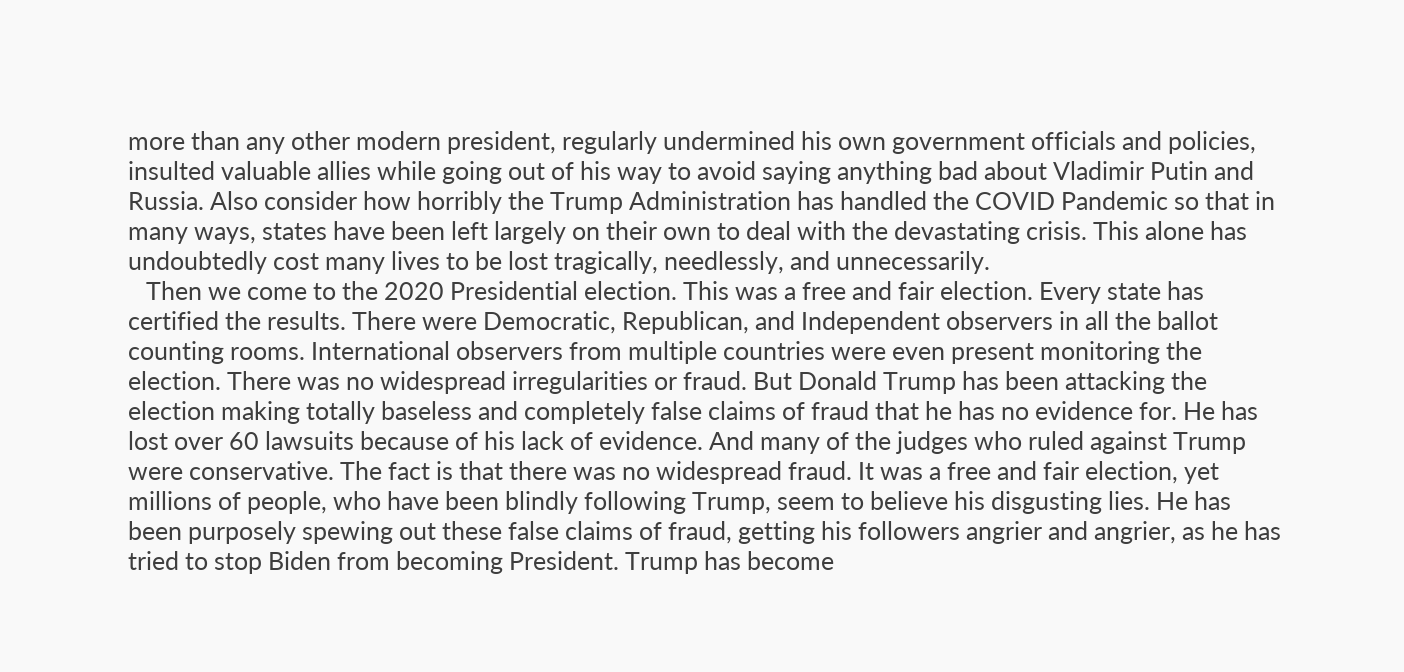more than any other modern president, regularly undermined his own government officials and policies, insulted valuable allies while going out of his way to avoid saying anything bad about Vladimir Putin and Russia. Also consider how horribly the Trump Administration has handled the COVID Pandemic so that in many ways, states have been left largely on their own to deal with the devastating crisis. This alone has undoubtedly cost many lives to be lost tragically, needlessly, and unnecessarily.
   Then we come to the 2020 Presidential election. This was a free and fair election. Every state has certified the results. There were Democratic, Republican, and Independent observers in all the ballot counting rooms. International observers from multiple countries were even present monitoring the election. There was no widespread irregularities or fraud. But Donald Trump has been attacking the election making totally baseless and completely false claims of fraud that he has no evidence for. He has lost over 60 lawsuits because of his lack of evidence. And many of the judges who ruled against Trump were conservative. The fact is that there was no widespread fraud. It was a free and fair election, yet millions of people, who have been blindly following Trump, seem to believe his disgusting lies. He has been purposely spewing out these false claims of fraud, getting his followers angrier and angrier, as he has tried to stop Biden from becoming President. Trump has become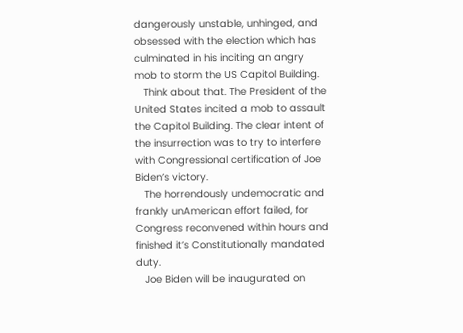dangerously unstable, unhinged, and obsessed with the election which has culminated in his inciting an angry mob to storm the US Capitol Building.
   Think about that. The President of the United States incited a mob to assault the Capitol Building. The clear intent of the insurrection was to try to interfere with Congressional certification of Joe Biden’s victory.
   The horrendously undemocratic and frankly unAmerican effort failed, for Congress reconvened within hours and finished it’s Constitutionally mandated duty.
   Joe Biden will be inaugurated on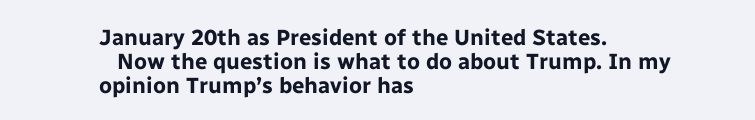January 20th as President of the United States.
   Now the question is what to do about Trump. In my opinion Trump’s behavior has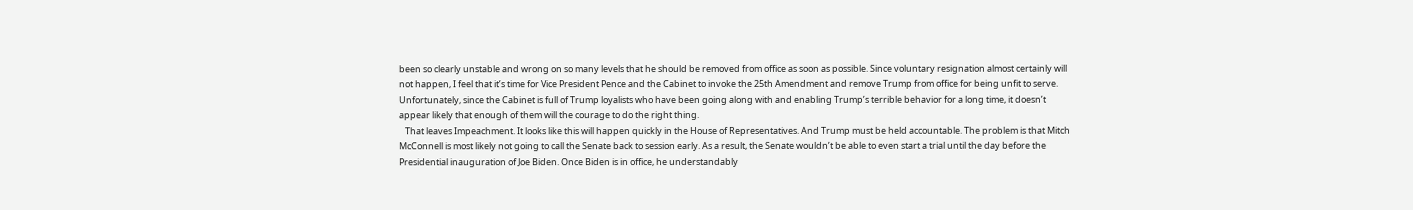been so clearly unstable and wrong on so many levels that he should be removed from office as soon as possible. Since voluntary resignation almost certainly will not happen, I feel that it’s time for Vice President Pence and the Cabinet to invoke the 25th Amendment and remove Trump from office for being unfit to serve. Unfortunately, since the Cabinet is full of Trump loyalists who have been going along with and enabling Trump’s terrible behavior for a long time, it doesn’t appear likely that enough of them will the courage to do the right thing.
   That leaves Impeachment. It looks like this will happen quickly in the House of Representatives. And Trump must be held accountable. The problem is that Mitch McConnell is most likely not going to call the Senate back to session early. As a result, the Senate wouldn’t be able to even start a trial until the day before the Presidential inauguration of Joe Biden. Once Biden is in office, he understandably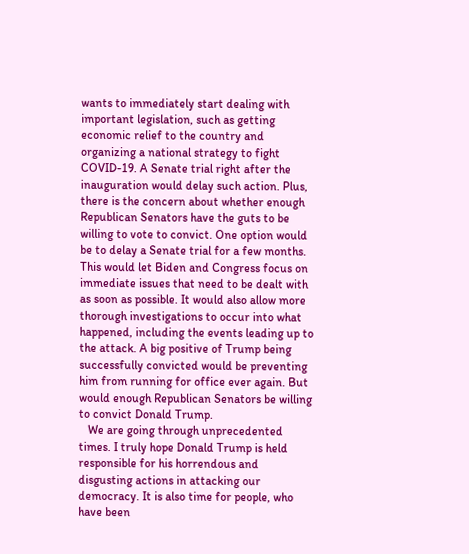wants to immediately start dealing with important legislation, such as getting economic relief to the country and organizing a national strategy to fight COVID-19. A Senate trial right after the inauguration would delay such action. Plus, there is the concern about whether enough Republican Senators have the guts to be willing to vote to convict. One option would be to delay a Senate trial for a few months. This would let Biden and Congress focus on immediate issues that need to be dealt with as soon as possible. It would also allow more thorough investigations to occur into what happened, including the events leading up to the attack. A big positive of Trump being successfully convicted would be preventing him from running for office ever again. But would enough Republican Senators be willing to convict Donald Trump.
   We are going through unprecedented times. I truly hope Donald Trump is held responsible for his horrendous and disgusting actions in attacking our democracy. It is also time for people, who have been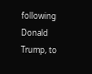following Donald Trump, to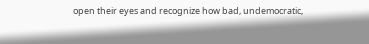open their eyes and recognize how bad, undemocratic,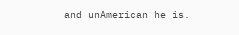and unAmerican he is.